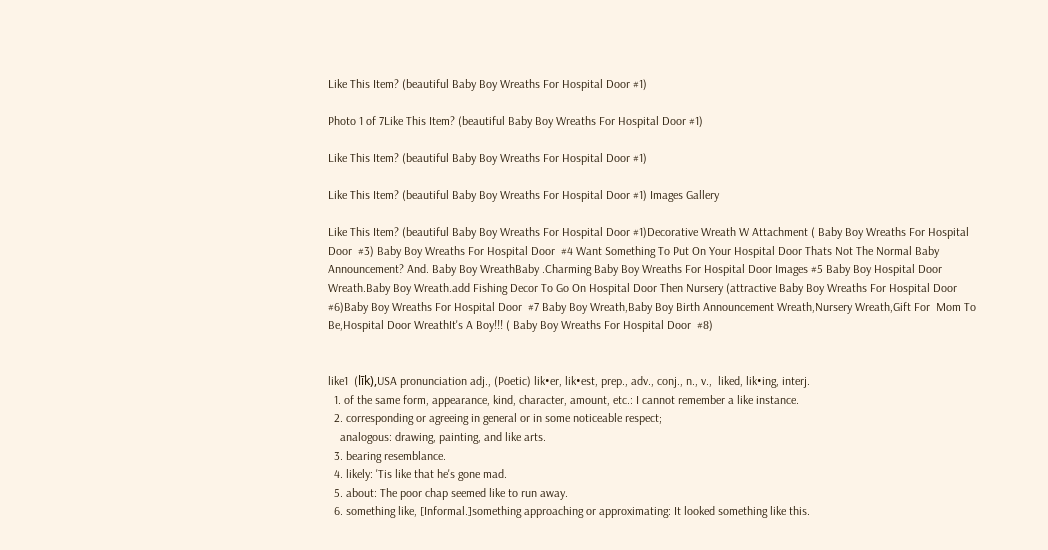Like This Item? (beautiful Baby Boy Wreaths For Hospital Door #1)

Photo 1 of 7Like This Item? (beautiful Baby Boy Wreaths For Hospital Door #1)

Like This Item? (beautiful Baby Boy Wreaths For Hospital Door #1)

Like This Item? (beautiful Baby Boy Wreaths For Hospital Door #1) Images Gallery

Like This Item? (beautiful Baby Boy Wreaths For Hospital Door #1)Decorative Wreath W Attachment ( Baby Boy Wreaths For Hospital Door  #3) Baby Boy Wreaths For Hospital Door  #4 Want Something To Put On Your Hospital Door Thats Not The Normal Baby  Announcement? And. Baby Boy WreathBaby .Charming Baby Boy Wreaths For Hospital Door Images #5 Baby Boy Hospital Door Wreath.Baby Boy Wreath.add Fishing Decor To Go On Hospital Door Then Nursery (attractive Baby Boy Wreaths For Hospital Door #6)Baby Boy Wreaths For Hospital Door  #7 Baby Boy Wreath,Baby Boy Birth Announcement Wreath,Nursery Wreath,Gift For  Mom To Be,Hospital Door WreathIt's A Boy!!! ( Baby Boy Wreaths For Hospital Door  #8)


like1  (līk),USA pronunciation adj., (Poetic) lik•er, lik•est, prep., adv., conj., n., v.,  liked, lik•ing, interj.
  1. of the same form, appearance, kind, character, amount, etc.: I cannot remember a like instance.
  2. corresponding or agreeing in general or in some noticeable respect;
    analogous: drawing, painting, and like arts.
  3. bearing resemblance.
  4. likely: 'Tis like that he's gone mad.
  5. about: The poor chap seemed like to run away.
  6. something like, [Informal.]something approaching or approximating: It looked something like this.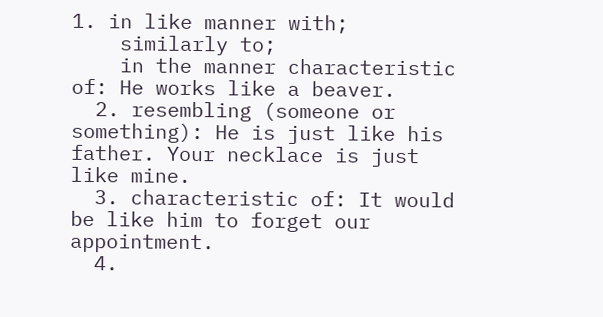1. in like manner with;
    similarly to;
    in the manner characteristic of: He works like a beaver.
  2. resembling (someone or something): He is just like his father. Your necklace is just like mine.
  3. characteristic of: It would be like him to forget our appointment.
  4.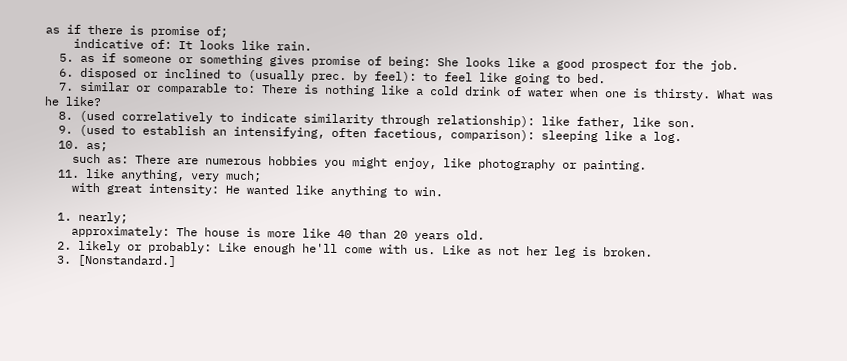as if there is promise of;
    indicative of: It looks like rain.
  5. as if someone or something gives promise of being: She looks like a good prospect for the job.
  6. disposed or inclined to (usually prec. by feel): to feel like going to bed.
  7. similar or comparable to: There is nothing like a cold drink of water when one is thirsty. What was he like?
  8. (used correlatively to indicate similarity through relationship): like father, like son.
  9. (used to establish an intensifying, often facetious, comparison): sleeping like a log.
  10. as;
    such as: There are numerous hobbies you might enjoy, like photography or painting.
  11. like anything, very much;
    with great intensity: He wanted like anything to win.

  1. nearly;
    approximately: The house is more like 40 than 20 years old.
  2. likely or probably: Like enough he'll come with us. Like as not her leg is broken.
  3. [Nonstandard.]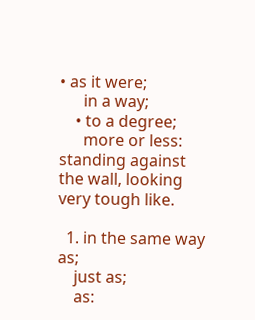• as it were;
      in a way;
    • to a degree;
      more or less: standing against the wall, looking very tough like.

  1. in the same way as;
    just as;
    as: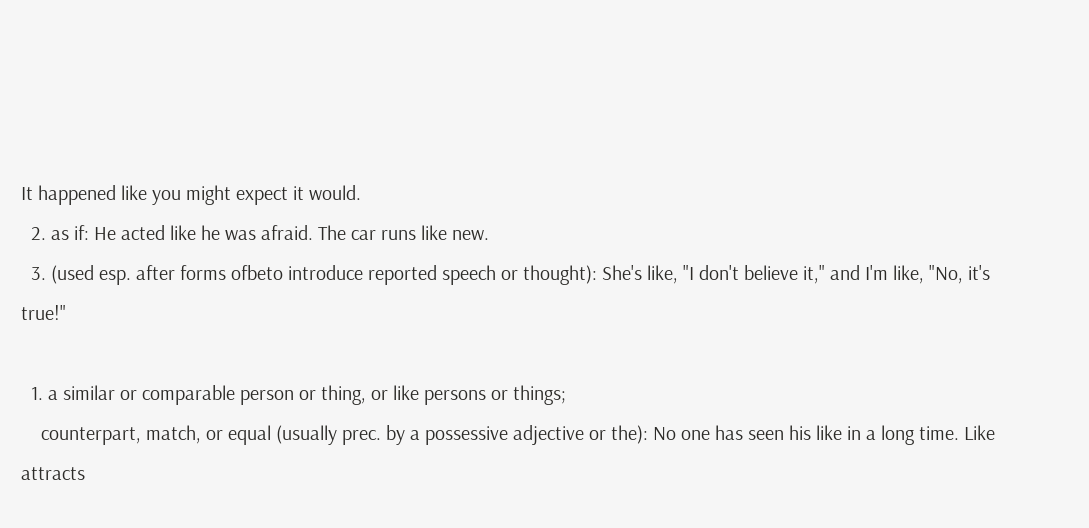It happened like you might expect it would.
  2. as if: He acted like he was afraid. The car runs like new.
  3. (used esp. after forms ofbeto introduce reported speech or thought): She's like, "I don't believe it," and I'm like, "No, it's true!"

  1. a similar or comparable person or thing, or like persons or things;
    counterpart, match, or equal (usually prec. by a possessive adjective or the): No one has seen his like in a long time. Like attracts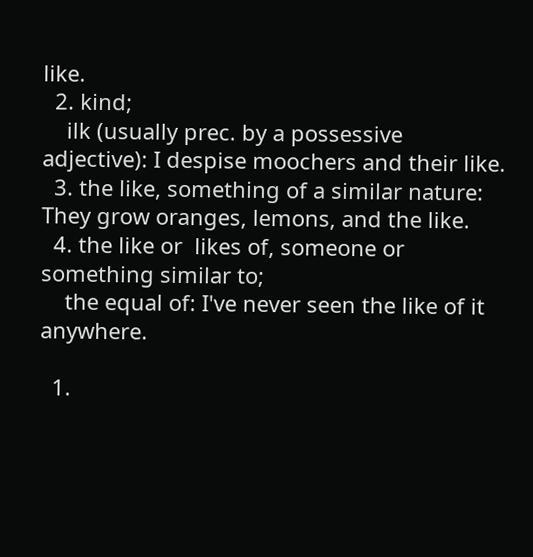like.
  2. kind;
    ilk (usually prec. by a possessive adjective): I despise moochers and their like.
  3. the like, something of a similar nature: They grow oranges, lemons, and the like.
  4. the like or  likes of, someone or something similar to;
    the equal of: I've never seen the like of it anywhere.

  1.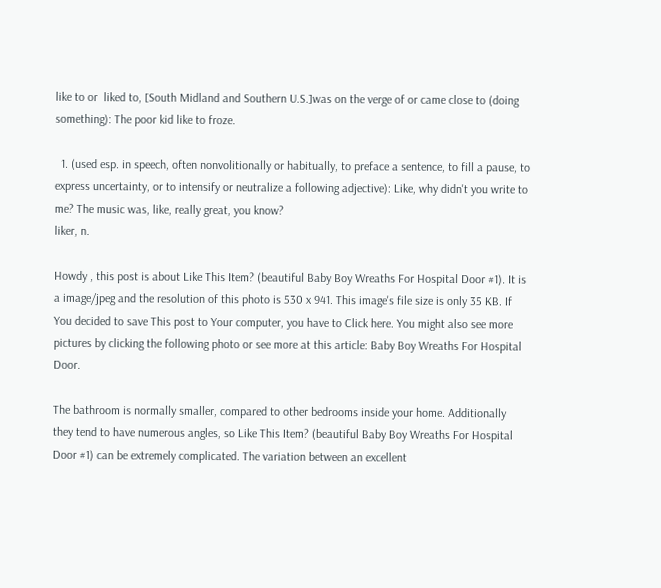like to or  liked to, [South Midland and Southern U.S.]was on the verge of or came close to (doing something): The poor kid like to froze.

  1. (used esp. in speech, often nonvolitionally or habitually, to preface a sentence, to fill a pause, to express uncertainty, or to intensify or neutralize a following adjective): Like, why didn't you write to me? The music was, like, really great, you know?
liker, n.

Howdy , this post is about Like This Item? (beautiful Baby Boy Wreaths For Hospital Door #1). It is a image/jpeg and the resolution of this photo is 530 x 941. This image's file size is only 35 KB. If You decided to save This post to Your computer, you have to Click here. You might also see more pictures by clicking the following photo or see more at this article: Baby Boy Wreaths For Hospital Door.

The bathroom is normally smaller, compared to other bedrooms inside your home. Additionally they tend to have numerous angles, so Like This Item? (beautiful Baby Boy Wreaths For Hospital Door #1) can be extremely complicated. The variation between an excellent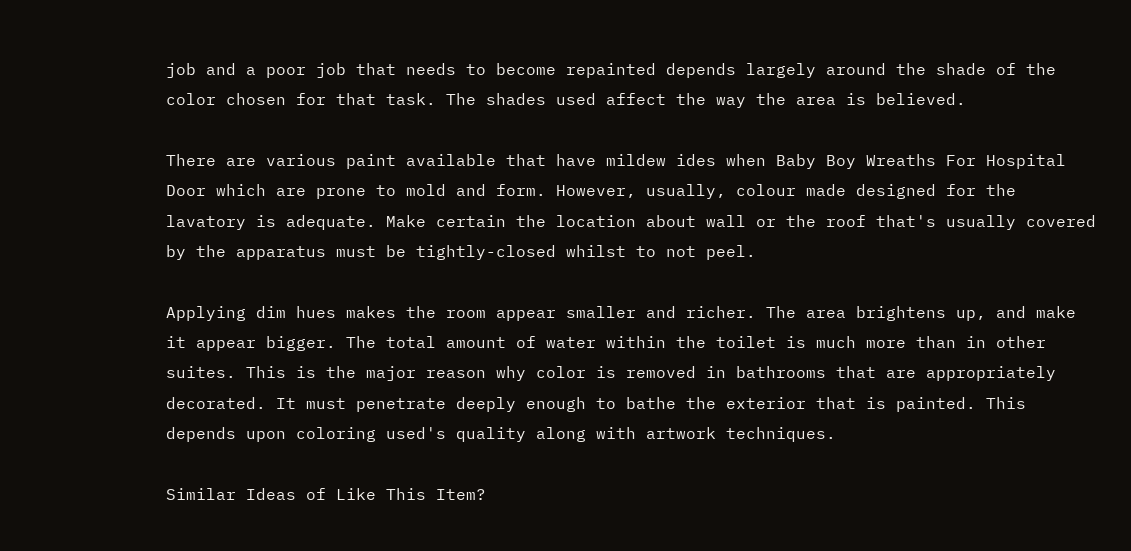job and a poor job that needs to become repainted depends largely around the shade of the color chosen for that task. The shades used affect the way the area is believed.

There are various paint available that have mildew ides when Baby Boy Wreaths For Hospital Door which are prone to mold and form. However, usually, colour made designed for the lavatory is adequate. Make certain the location about wall or the roof that's usually covered by the apparatus must be tightly-closed whilst to not peel.

Applying dim hues makes the room appear smaller and richer. The area brightens up, and make it appear bigger. The total amount of water within the toilet is much more than in other suites. This is the major reason why color is removed in bathrooms that are appropriately decorated. It must penetrate deeply enough to bathe the exterior that is painted. This depends upon coloring used's quality along with artwork techniques.

Similar Ideas of Like This Item?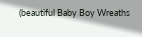(beautiful Baby Boy Wreaths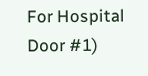For Hospital Door #1)